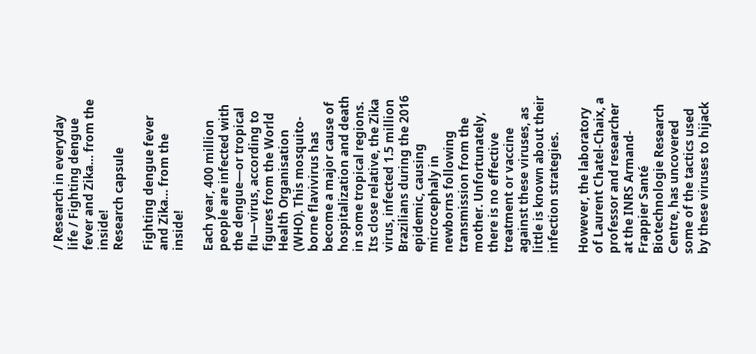/ Research in everyday life / Fighting dengue fever and Zika… from the inside!
Research capsule

Fighting dengue fever and Zika… from the inside!

Each year, 400 million people are infected with the dengue—or tropical flu—virus, according to figures from the World Health Organisation (WHO). This mosquito-borne flavivirus has become a major cause of hospitalization and death in some tropical regions. Its close relative, the Zika virus, infected 1.5 million Brazilians during the 2016 epidemic, causing microcephaly in newborns following transmission from the mother. Unfortunately, there is no effective treatment or vaccine against these viruses, as little is known about their infection strategies.

However, the laboratory of Laurent Chatel-Chaix, a professor and researcher at the INRS Armand-Frappier Santé Biotechnologie Research Centre, has uncovered some of the tactics used by these viruses to hijack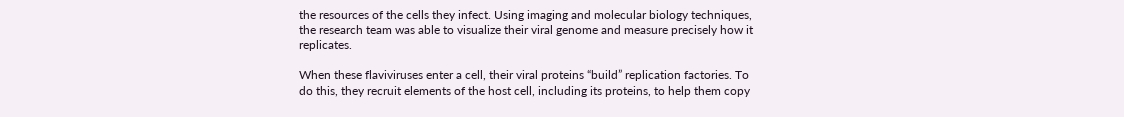the resources of the cells they infect. Using imaging and molecular biology techniques, the research team was able to visualize their viral genome and measure precisely how it replicates.

When these flaviviruses enter a cell, their viral proteins “build” replication factories. To do this, they recruit elements of the host cell, including its proteins, to help them copy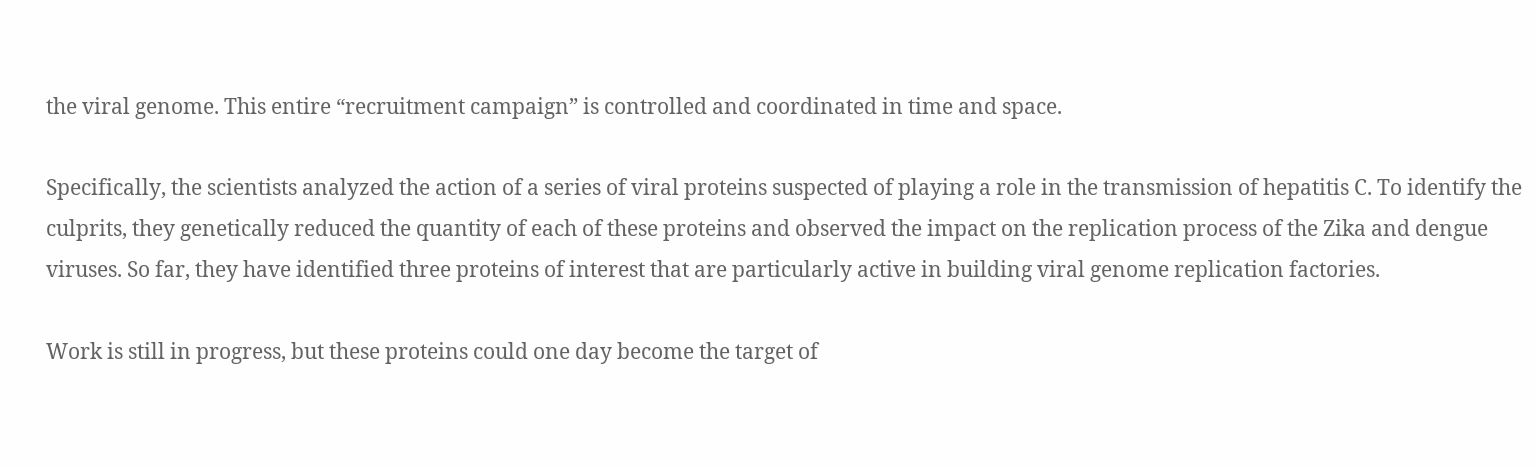the viral genome. This entire “recruitment campaign” is controlled and coordinated in time and space.

Specifically, the scientists analyzed the action of a series of viral proteins suspected of playing a role in the transmission of hepatitis C. To identify the culprits, they genetically reduced the quantity of each of these proteins and observed the impact on the replication process of the Zika and dengue viruses. So far, they have identified three proteins of interest that are particularly active in building viral genome replication factories.

Work is still in progress, but these proteins could one day become the target of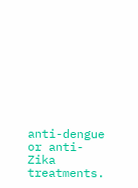anti-dengue or anti-Zika treatments.